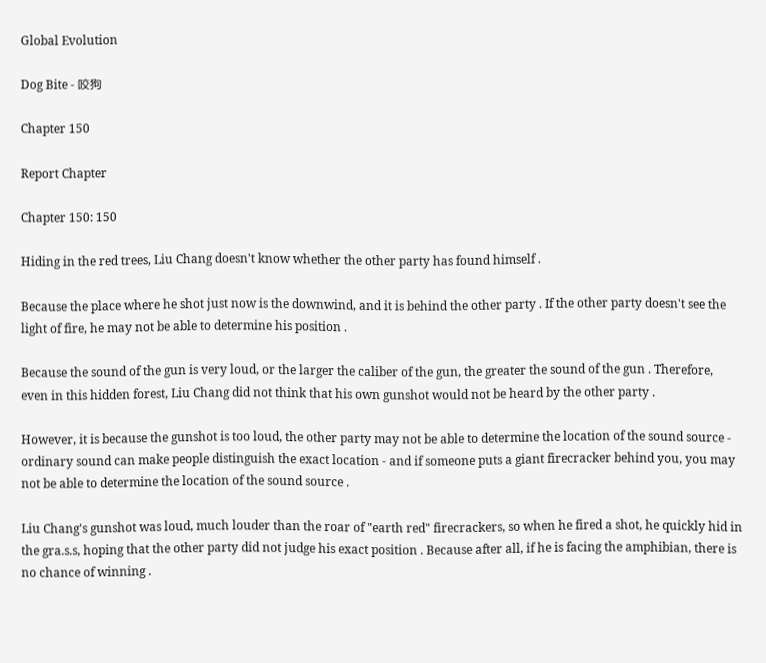Global Evolution

Dog Bite - 咬狗

Chapter 150

Report Chapter

Chapter 150: 150

Hiding in the red trees, Liu Chang doesn't know whether the other party has found himself .

Because the place where he shot just now is the downwind, and it is behind the other party . If the other party doesn't see the light of fire, he may not be able to determine his position .

Because the sound of the gun is very loud, or the larger the caliber of the gun, the greater the sound of the gun . Therefore, even in this hidden forest, Liu Chang did not think that his own gunshot would not be heard by the other party .

However, it is because the gunshot is too loud, the other party may not be able to determine the location of the sound source - ordinary sound can make people distinguish the exact location - and if someone puts a giant firecracker behind you, you may not be able to determine the location of the sound source .

Liu Chang's gunshot was loud, much louder than the roar of "earth red" firecrackers, so when he fired a shot, he quickly hid in the gra.s.s, hoping that the other party did not judge his exact position . Because after all, if he is facing the amphibian, there is no chance of winning .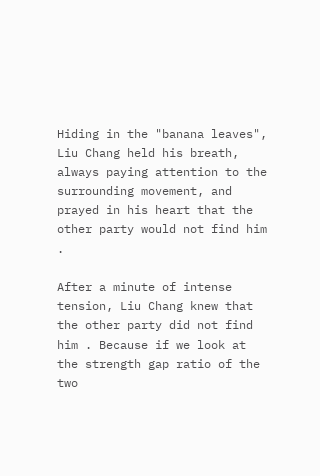Hiding in the "banana leaves", Liu Chang held his breath, always paying attention to the surrounding movement, and prayed in his heart that the other party would not find him .

After a minute of intense tension, Liu Chang knew that the other party did not find him . Because if we look at the strength gap ratio of the two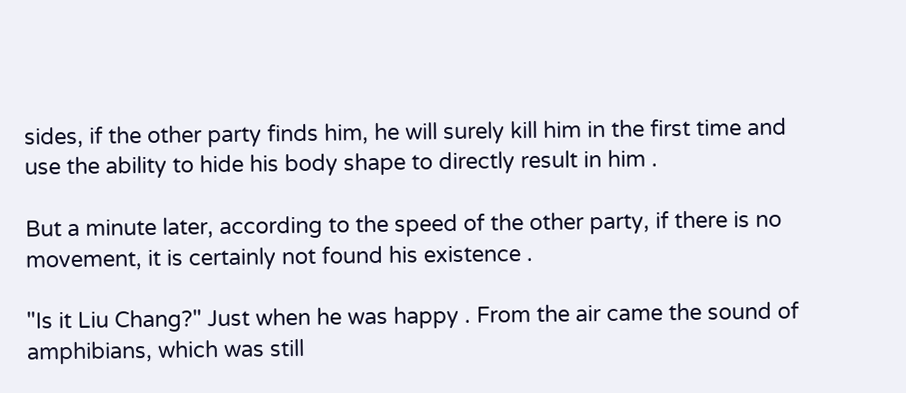sides, if the other party finds him, he will surely kill him in the first time and use the ability to hide his body shape to directly result in him .

But a minute later, according to the speed of the other party, if there is no movement, it is certainly not found his existence .

"Is it Liu Chang?" Just when he was happy . From the air came the sound of amphibians, which was still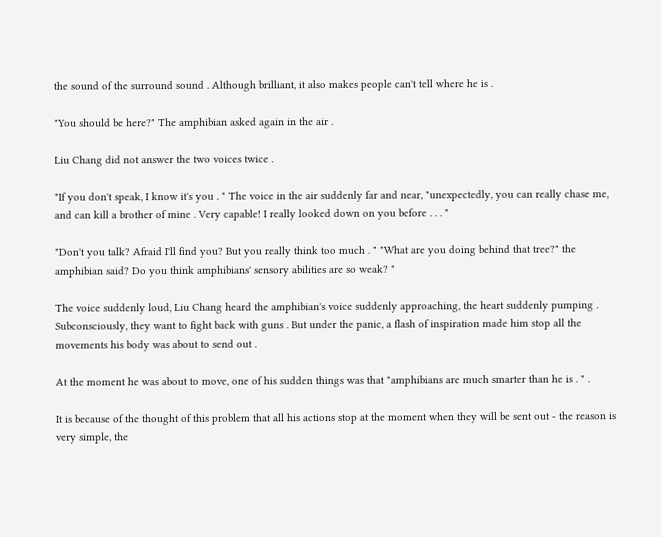the sound of the surround sound . Although brilliant, it also makes people can't tell where he is .

"You should be here?" The amphibian asked again in the air .

Liu Chang did not answer the two voices twice .

"If you don't speak, I know it's you . " The voice in the air suddenly far and near, "unexpectedly, you can really chase me, and can kill a brother of mine . Very capable! I really looked down on you before . . . "

"Don't you talk? Afraid I'll find you? But you really think too much . " "What are you doing behind that tree?" the amphibian said? Do you think amphibians' sensory abilities are so weak? "

The voice suddenly loud, Liu Chang heard the amphibian's voice suddenly approaching, the heart suddenly pumping . Subconsciously, they want to fight back with guns . But under the panic, a flash of inspiration made him stop all the movements his body was about to send out .

At the moment he was about to move, one of his sudden things was that "amphibians are much smarter than he is . " .

It is because of the thought of this problem that all his actions stop at the moment when they will be sent out - the reason is very simple, the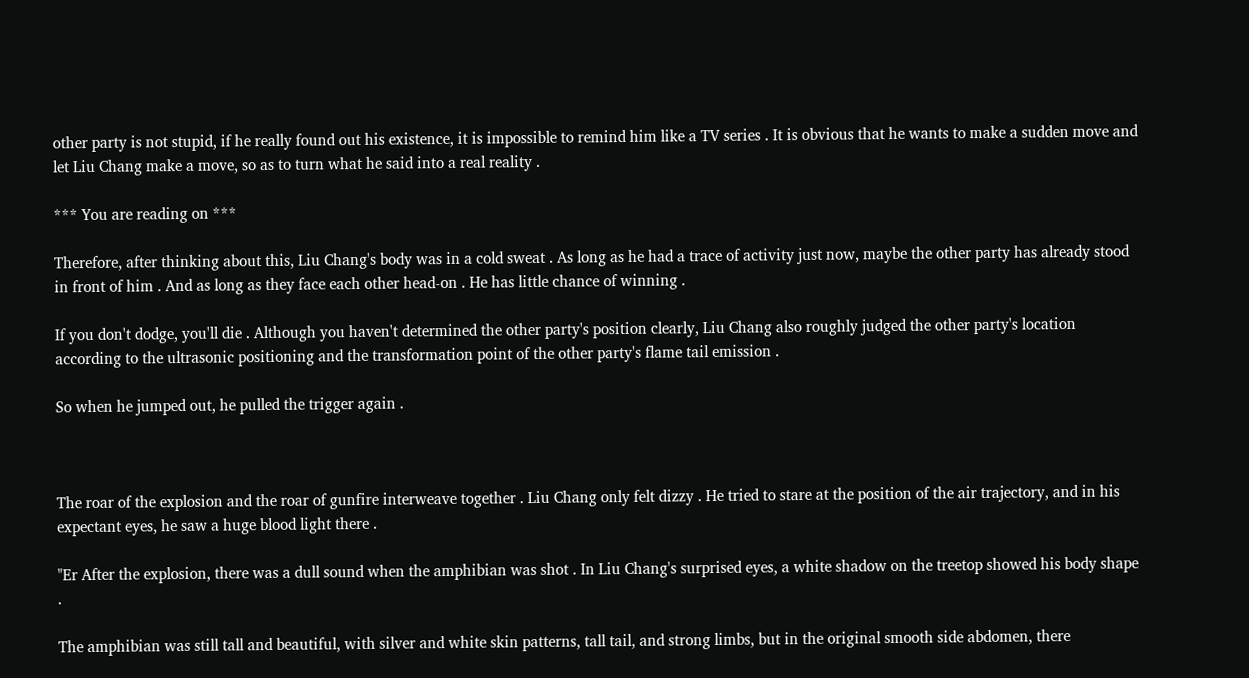other party is not stupid, if he really found out his existence, it is impossible to remind him like a TV series . It is obvious that he wants to make a sudden move and let Liu Chang make a move, so as to turn what he said into a real reality .

*** You are reading on ***

Therefore, after thinking about this, Liu Chang's body was in a cold sweat . As long as he had a trace of activity just now, maybe the other party has already stood in front of him . And as long as they face each other head-on . He has little chance of winning .

If you don't dodge, you'll die . Although you haven't determined the other party's position clearly, Liu Chang also roughly judged the other party's location according to the ultrasonic positioning and the transformation point of the other party's flame tail emission .

So when he jumped out, he pulled the trigger again .



The roar of the explosion and the roar of gunfire interweave together . Liu Chang only felt dizzy . He tried to stare at the position of the air trajectory, and in his expectant eyes, he saw a huge blood light there .

"Er After the explosion, there was a dull sound when the amphibian was shot . In Liu Chang's surprised eyes, a white shadow on the treetop showed his body shape .

The amphibian was still tall and beautiful, with silver and white skin patterns, tall tail, and strong limbs, but in the original smooth side abdomen, there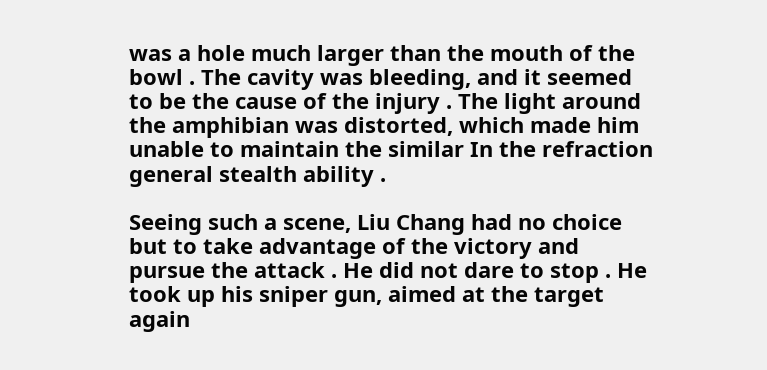was a hole much larger than the mouth of the bowl . The cavity was bleeding, and it seemed to be the cause of the injury . The light around the amphibian was distorted, which made him unable to maintain the similar In the refraction general stealth ability .

Seeing such a scene, Liu Chang had no choice but to take advantage of the victory and pursue the attack . He did not dare to stop . He took up his sniper gun, aimed at the target again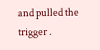and pulled the trigger .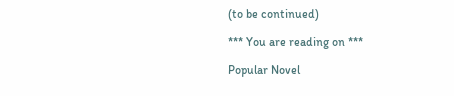(to be continued)

*** You are reading on ***

Popular Novel